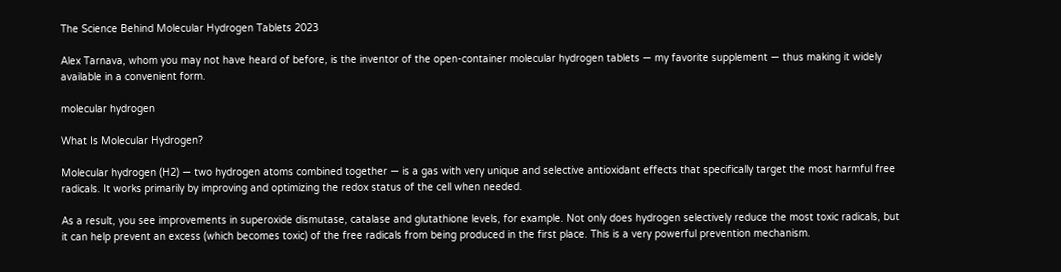The Science Behind Molecular Hydrogen Tablets 2023

Alex Tarnava, whom you may not have heard of before, is the inventor of the open-container molecular hydrogen tablets — my favorite supplement — thus making it widely available in a convenient form.

molecular hydrogen

What Is Molecular Hydrogen?

Molecular hydrogen (H2) — two hydrogen atoms combined together — is a gas with very unique and selective antioxidant effects that specifically target the most harmful free radicals. It works primarily by improving and optimizing the redox status of the cell when needed.

As a result, you see improvements in superoxide dismutase, catalase and glutathione levels, for example. Not only does hydrogen selectively reduce the most toxic radicals, but it can help prevent an excess (which becomes toxic) of the free radicals from being produced in the first place. This is a very powerful prevention mechanism.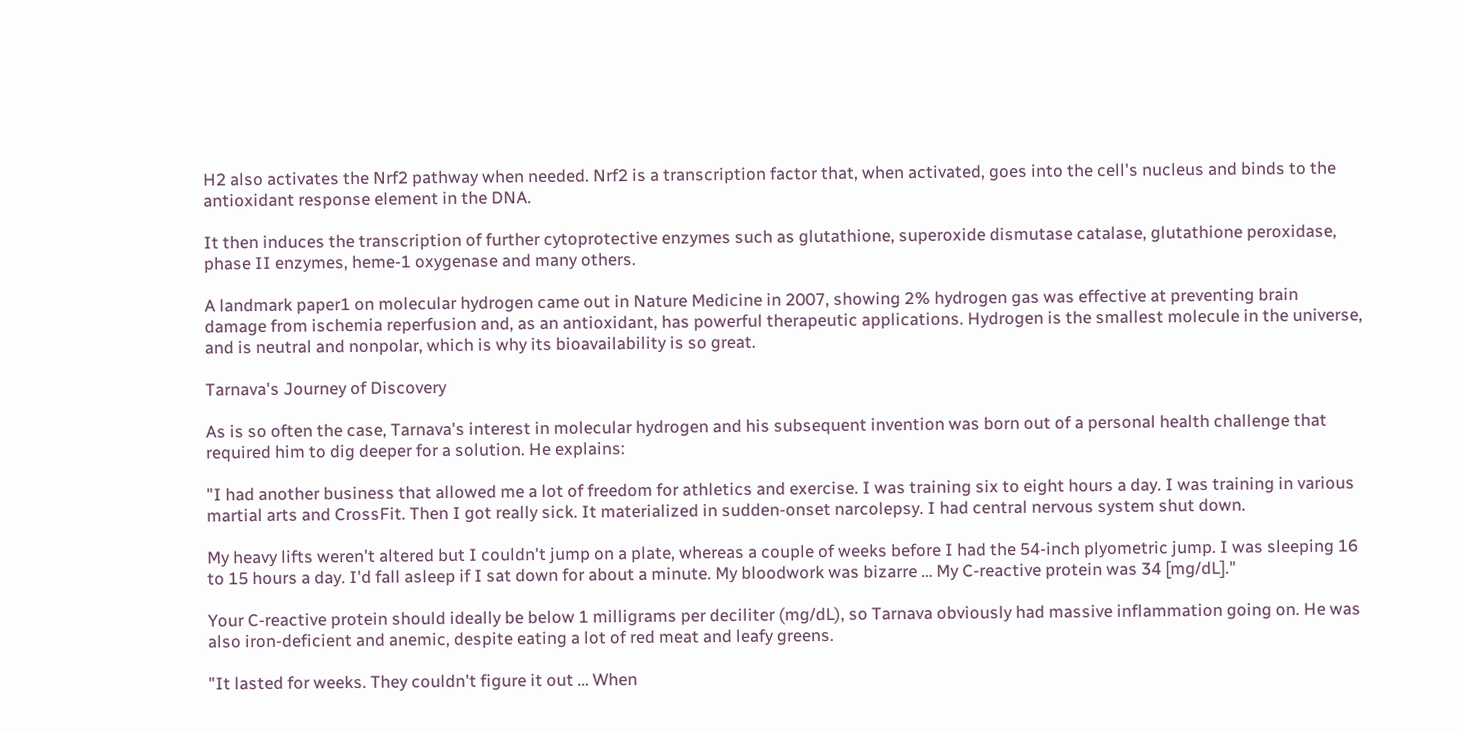H2 also activates the Nrf2 pathway when needed. Nrf2 is a transcription factor that, when activated, goes into the cell's nucleus and binds to the antioxidant response element in the DNA.

It then induces the transcription of further cytoprotective enzymes such as glutathione, superoxide dismutase catalase, glutathione peroxidase, phase II enzymes, heme-1 oxygenase and many others.

A landmark paper1 on molecular hydrogen came out in Nature Medicine in 2007, showing 2% hydrogen gas was effective at preventing brain damage from ischemia reperfusion and, as an antioxidant, has powerful therapeutic applications. Hydrogen is the smallest molecule in the universe, and is neutral and nonpolar, which is why its bioavailability is so great.

Tarnava's Journey of Discovery

As is so often the case, Tarnava's interest in molecular hydrogen and his subsequent invention was born out of a personal health challenge that required him to dig deeper for a solution. He explains:

"I had another business that allowed me a lot of freedom for athletics and exercise. I was training six to eight hours a day. I was training in various martial arts and CrossFit. Then I got really sick. It materialized in sudden-onset narcolepsy. I had central nervous system shut down.

My heavy lifts weren't altered but I couldn't jump on a plate, whereas a couple of weeks before I had the 54-inch plyometric jump. I was sleeping 16 to 15 hours a day. I'd fall asleep if I sat down for about a minute. My bloodwork was bizarre … My C-reactive protein was 34 [mg/dL]."

Your C-reactive protein should ideally be below 1 milligrams per deciliter (mg/dL), so Tarnava obviously had massive inflammation going on. He was also iron-deficient and anemic, despite eating a lot of red meat and leafy greens.

"It lasted for weeks. They couldn't figure it out … When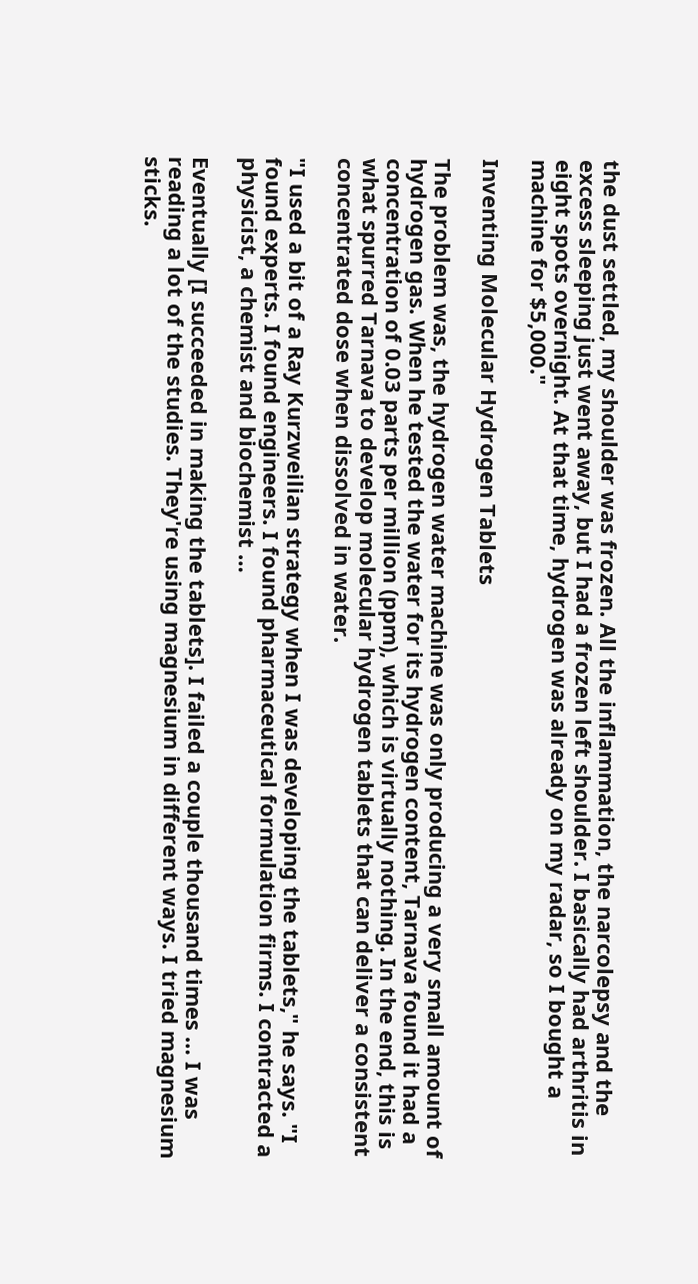the dust settled, my shoulder was frozen. All the inflammation, the narcolepsy and the excess sleeping just went away, but I had a frozen left shoulder. I basically had arthritis in eight spots overnight. At that time, hydrogen was already on my radar, so I bought a machine for $5,000."

Inventing Molecular Hydrogen Tablets

The problem was, the hydrogen water machine was only producing a very small amount of hydrogen gas. When he tested the water for its hydrogen content, Tarnava found it had a concentration of 0.03 parts per million (ppm), which is virtually nothing. In the end, this is what spurred Tarnava to develop molecular hydrogen tablets that can deliver a consistent concentrated dose when dissolved in water.

"I used a bit of a Ray Kurzweilian strategy when I was developing the tablets," he says. "I found experts. I found engineers. I found pharmaceutical formulation firms. I contracted a physicist, a chemist and biochemist …

Eventually [I succeeded in making the tablets]. I failed a couple thousand times … I was reading a lot of the studies. They're using magnesium in different ways. I tried magnesium sticks.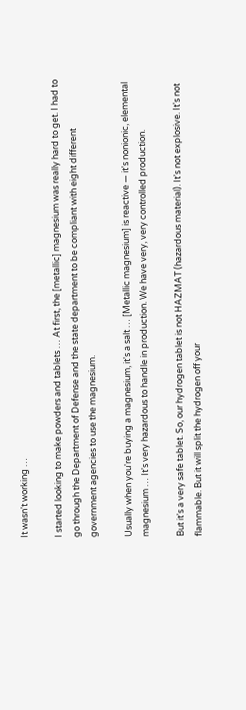It wasn't working …

I started looking to make powders and tablets … At first, the [metallic] magnesium was really hard to get. I had to go through the Department of Defense and the state department to be compliant with eight different government agencies to use the magnesium.

Usually when you're buying a magnesium, it's a salt … [Metallic magnesium] is reactive — it's nonionic, elemental magnesium … It's very hazardous to handle in production. We have very, very controlled production.

But it's a very safe tablet. So, our hydrogen tablet is not HAZMAT (hazardous material). It's not explosive. It's not flammable. But it will split the hydrogen off your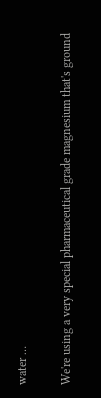water …

We're using a very special pharmaceutical grade magnesium that's ground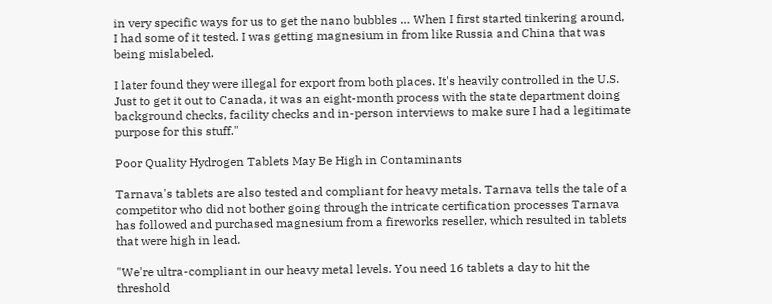in very specific ways for us to get the nano bubbles … When I first started tinkering around, I had some of it tested. I was getting magnesium in from like Russia and China that was being mislabeled.

I later found they were illegal for export from both places. It's heavily controlled in the U.S. Just to get it out to Canada, it was an eight-month process with the state department doing background checks, facility checks and in-person interviews to make sure I had a legitimate purpose for this stuff."

Poor Quality Hydrogen Tablets May Be High in Contaminants

Tarnava's tablets are also tested and compliant for heavy metals. Tarnava tells the tale of a competitor who did not bother going through the intricate certification processes Tarnava has followed and purchased magnesium from a fireworks reseller, which resulted in tablets that were high in lead.

"We're ultra-compliant in our heavy metal levels. You need 16 tablets a day to hit the threshold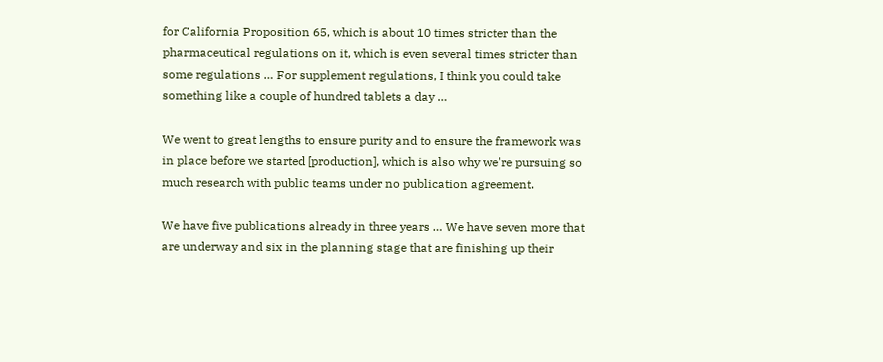for California Proposition 65, which is about 10 times stricter than the pharmaceutical regulations on it, which is even several times stricter than some regulations … For supplement regulations, I think you could take something like a couple of hundred tablets a day …

We went to great lengths to ensure purity and to ensure the framework was in place before we started [production], which is also why we're pursuing so much research with public teams under no publication agreement.

We have five publications already in three years … We have seven more that are underway and six in the planning stage that are finishing up their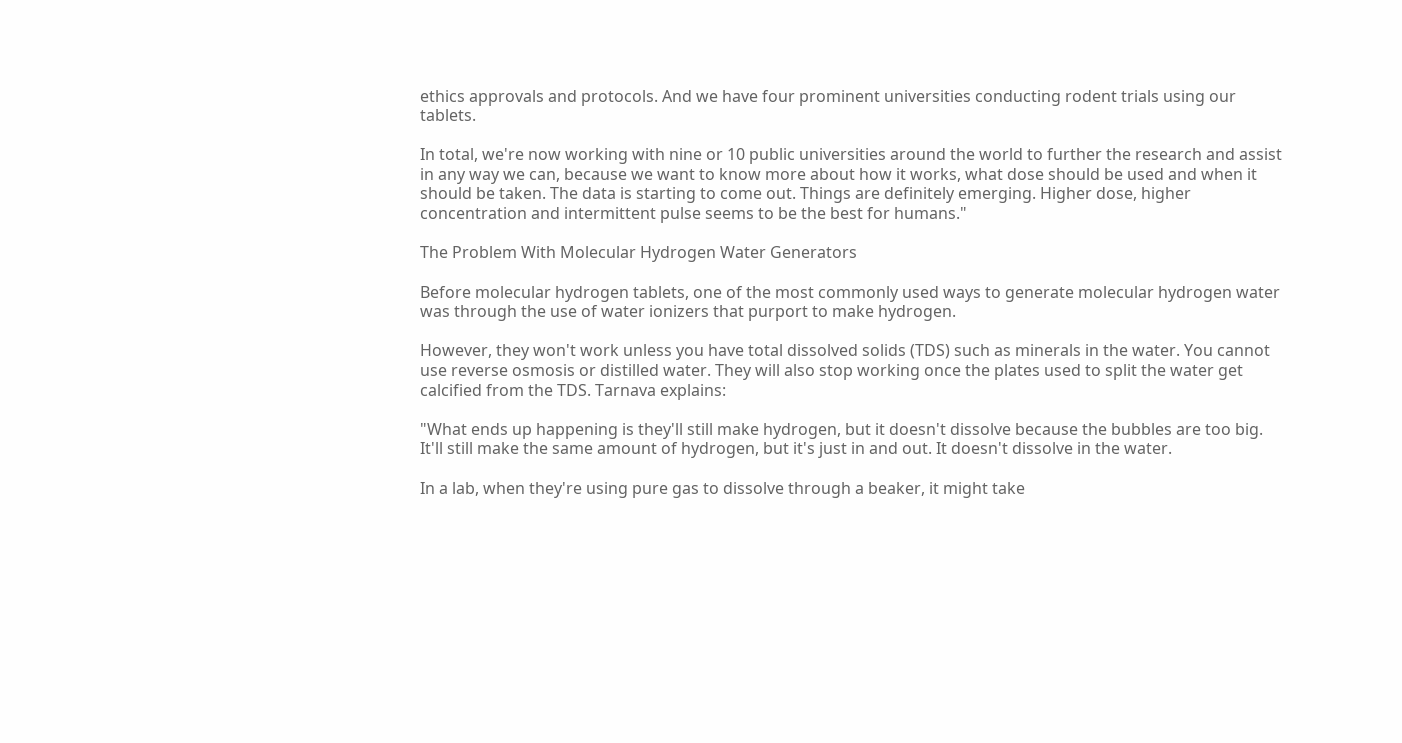ethics approvals and protocols. And we have four prominent universities conducting rodent trials using our tablets.

In total, we're now working with nine or 10 public universities around the world to further the research and assist in any way we can, because we want to know more about how it works, what dose should be used and when it should be taken. The data is starting to come out. Things are definitely emerging. Higher dose, higher concentration and intermittent pulse seems to be the best for humans."

The Problem With Molecular Hydrogen Water Generators

Before molecular hydrogen tablets, one of the most commonly used ways to generate molecular hydrogen water was through the use of water ionizers that purport to make hydrogen.

However, they won't work unless you have total dissolved solids (TDS) such as minerals in the water. You cannot use reverse osmosis or distilled water. They will also stop working once the plates used to split the water get calcified from the TDS. Tarnava explains:

"What ends up happening is they'll still make hydrogen, but it doesn't dissolve because the bubbles are too big. It'll still make the same amount of hydrogen, but it's just in and out. It doesn't dissolve in the water.

In a lab, when they're using pure gas to dissolve through a beaker, it might take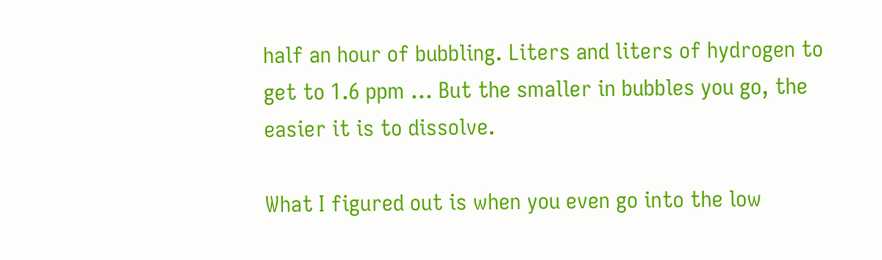half an hour of bubbling. Liters and liters of hydrogen to get to 1.6 ppm … But the smaller in bubbles you go, the easier it is to dissolve.

What I figured out is when you even go into the low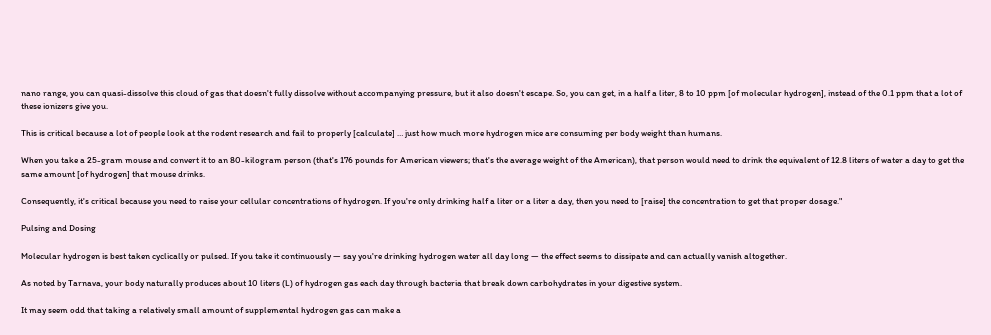nano range, you can quasi-dissolve this cloud of gas that doesn't fully dissolve without accompanying pressure, but it also doesn't escape. So, you can get, in a half a liter, 8 to 10 ppm [of molecular hydrogen], instead of the 0.1 ppm that a lot of these ionizers give you.

This is critical because a lot of people look at the rodent research and fail to properly [calculate] … just how much more hydrogen mice are consuming per body weight than humans.

When you take a 25-gram mouse and convert it to an 80-kilogram person (that's 176 pounds for American viewers; that's the average weight of the American), that person would need to drink the equivalent of 12.8 liters of water a day to get the same amount [of hydrogen] that mouse drinks.

Consequently, it's critical because you need to raise your cellular concentrations of hydrogen. If you're only drinking half a liter or a liter a day, then you need to [raise] the concentration to get that proper dosage."

Pulsing and Dosing

Molecular hydrogen is best taken cyclically or pulsed. If you take it continuously — say you're drinking hydrogen water all day long — the effect seems to dissipate and can actually vanish altogether.

As noted by Tarnava, your body naturally produces about 10 liters (L) of hydrogen gas each day through bacteria that break down carbohydrates in your digestive system.

It may seem odd that taking a relatively small amount of supplemental hydrogen gas can make a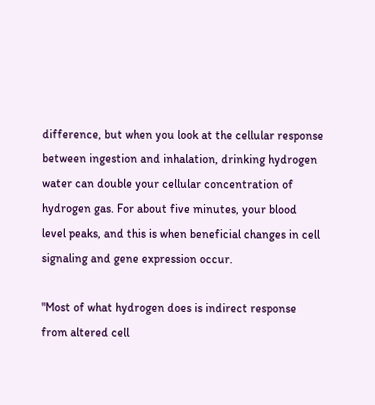difference, but when you look at the cellular response between ingestion and inhalation, drinking hydrogen water can double your cellular concentration of hydrogen gas. For about five minutes, your blood level peaks, and this is when beneficial changes in cell signaling and gene expression occur.

"Most of what hydrogen does is indirect response from altered cell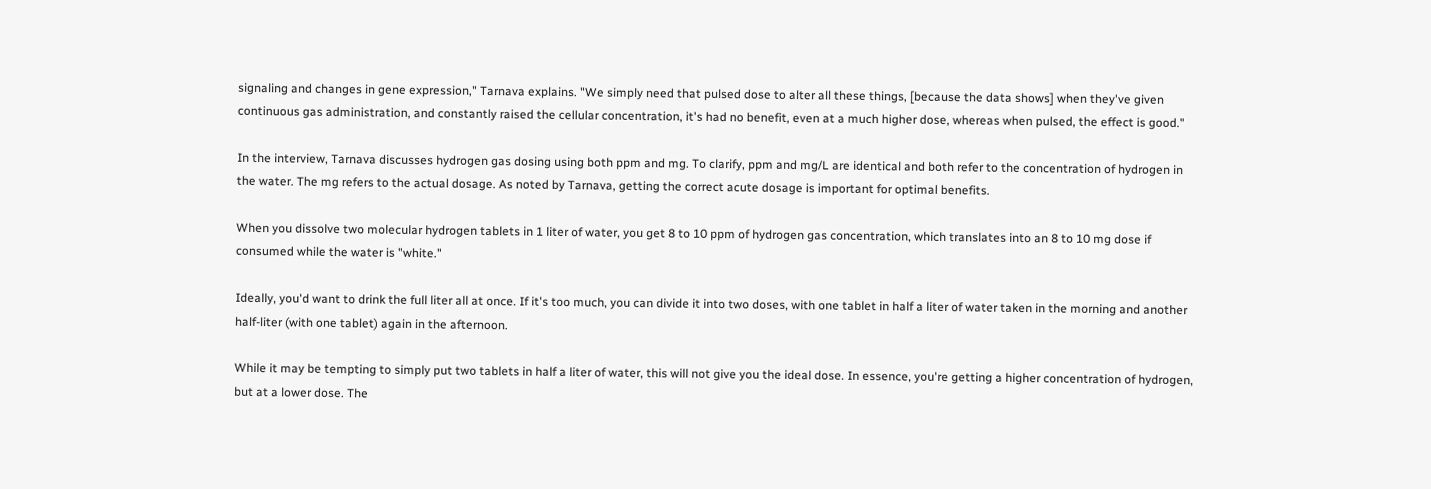signaling and changes in gene expression," Tarnava explains. "We simply need that pulsed dose to alter all these things, [because the data shows] when they've given continuous gas administration, and constantly raised the cellular concentration, it's had no benefit, even at a much higher dose, whereas when pulsed, the effect is good."

In the interview, Tarnava discusses hydrogen gas dosing using both ppm and mg. To clarify, ppm and mg/L are identical and both refer to the concentration of hydrogen in the water. The mg refers to the actual dosage. As noted by Tarnava, getting the correct acute dosage is important for optimal benefits.

When you dissolve two molecular hydrogen tablets in 1 liter of water, you get 8 to 10 ppm of hydrogen gas concentration, which translates into an 8 to 10 mg dose if consumed while the water is "white."

Ideally, you'd want to drink the full liter all at once. If it's too much, you can divide it into two doses, with one tablet in half a liter of water taken in the morning and another half-liter (with one tablet) again in the afternoon.

While it may be tempting to simply put two tablets in half a liter of water, this will not give you the ideal dose. In essence, you're getting a higher concentration of hydrogen, but at a lower dose. The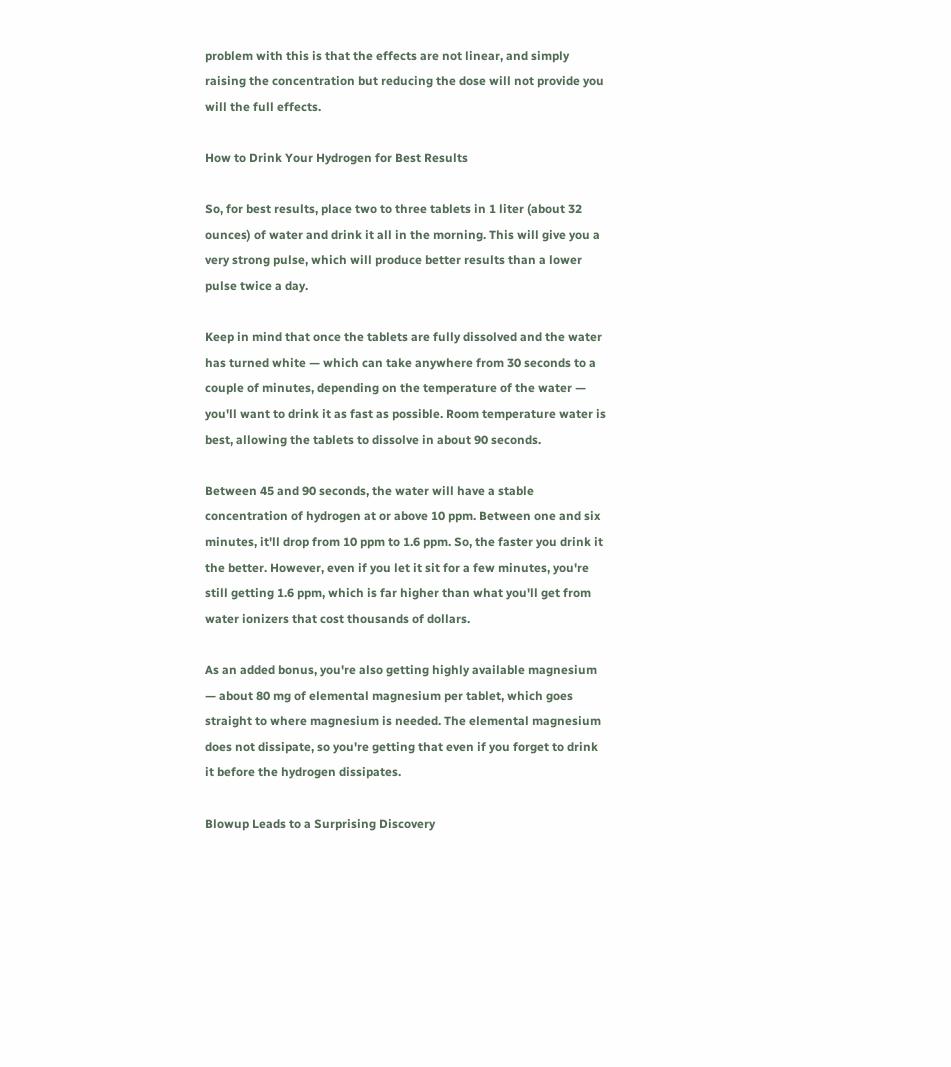problem with this is that the effects are not linear, and simply raising the concentration but reducing the dose will not provide you will the full effects.

How to Drink Your Hydrogen for Best Results

So, for best results, place two to three tablets in 1 liter (about 32 ounces) of water and drink it all in the morning. This will give you a very strong pulse, which will produce better results than a lower pulse twice a day.

Keep in mind that once the tablets are fully dissolved and the water has turned white — which can take anywhere from 30 seconds to a couple of minutes, depending on the temperature of the water — you'll want to drink it as fast as possible. Room temperature water is best, allowing the tablets to dissolve in about 90 seconds.

Between 45 and 90 seconds, the water will have a stable concentration of hydrogen at or above 10 ppm. Between one and six minutes, it'll drop from 10 ppm to 1.6 ppm. So, the faster you drink it the better. However, even if you let it sit for a few minutes, you're still getting 1.6 ppm, which is far higher than what you'll get from water ionizers that cost thousands of dollars.

As an added bonus, you're also getting highly available magnesium — about 80 mg of elemental magnesium per tablet, which goes straight to where magnesium is needed. The elemental magnesium does not dissipate, so you're getting that even if you forget to drink it before the hydrogen dissipates.

Blowup Leads to a Surprising Discovery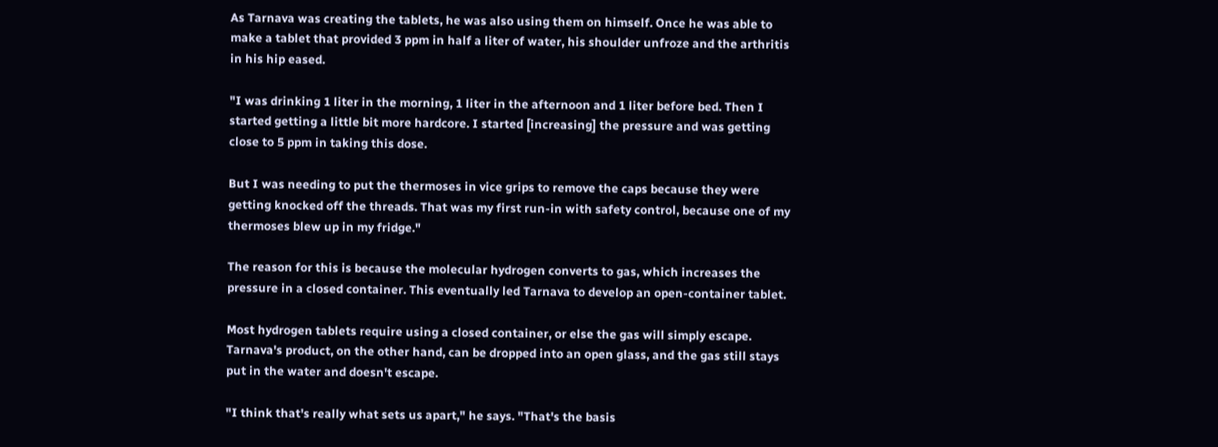As Tarnava was creating the tablets, he was also using them on himself. Once he was able to make a tablet that provided 3 ppm in half a liter of water, his shoulder unfroze and the arthritis in his hip eased.

"I was drinking 1 liter in the morning, 1 liter in the afternoon and 1 liter before bed. Then I started getting a little bit more hardcore. I started [increasing] the pressure and was getting close to 5 ppm in taking this dose.

But I was needing to put the thermoses in vice grips to remove the caps because they were getting knocked off the threads. That was my first run-in with safety control, because one of my thermoses blew up in my fridge."

The reason for this is because the molecular hydrogen converts to gas, which increases the pressure in a closed container. This eventually led Tarnava to develop an open-container tablet.

Most hydrogen tablets require using a closed container, or else the gas will simply escape. Tarnava's product, on the other hand, can be dropped into an open glass, and the gas still stays put in the water and doesn't escape.

"I think that's really what sets us apart," he says. "That's the basis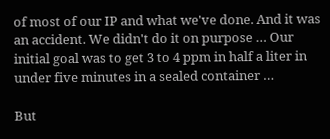of most of our IP and what we've done. And it was an accident. We didn't do it on purpose … Our initial goal was to get 3 to 4 ppm in half a liter in under five minutes in a sealed container …

But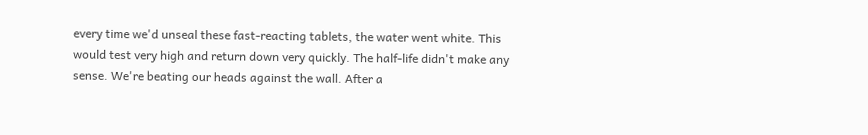every time we'd unseal these fast-reacting tablets, the water went white. This would test very high and return down very quickly. The half-life didn't make any sense. We're beating our heads against the wall. After a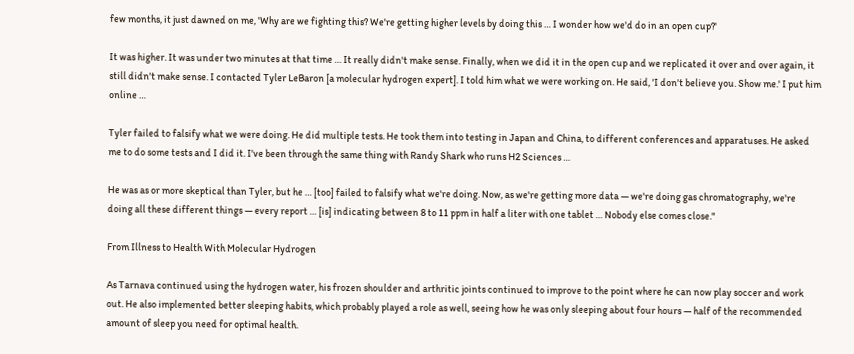few months, it just dawned on me, 'Why are we fighting this? We're getting higher levels by doing this … I wonder how we'd do in an open cup?'

It was higher. It was under two minutes at that time … It really didn't make sense. Finally, when we did it in the open cup and we replicated it over and over again, it still didn't make sense. I contacted Tyler LeBaron [a molecular hydrogen expert]. I told him what we were working on. He said, 'I don't believe you. Show me.' I put him online …

Tyler failed to falsify what we were doing. He did multiple tests. He took them into testing in Japan and China, to different conferences and apparatuses. He asked me to do some tests and I did it. I've been through the same thing with Randy Shark who runs H2 Sciences …

He was as or more skeptical than Tyler, but he … [too] failed to falsify what we're doing. Now, as we're getting more data — we're doing gas chromatography, we're doing all these different things — every report … [is] indicating between 8 to 11 ppm in half a liter with one tablet … Nobody else comes close."

From Illness to Health With Molecular Hydrogen

As Tarnava continued using the hydrogen water, his frozen shoulder and arthritic joints continued to improve to the point where he can now play soccer and work out. He also implemented better sleeping habits, which probably played a role as well, seeing how he was only sleeping about four hours — half of the recommended amount of sleep you need for optimal health.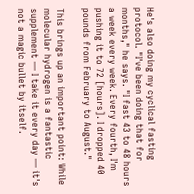He's also doing my cyclical fasting protocol. "I've been doing that for months," he says. "I fast 43 to 48 hours a week every week. Every fourth, I'm pushing it to 72 [hours]. I dropped 40 pounds from February to August."

This brings up an important point: While molecular hydrogen is a fantastic supplement — I take it every day — it's not a magic bullet by itself.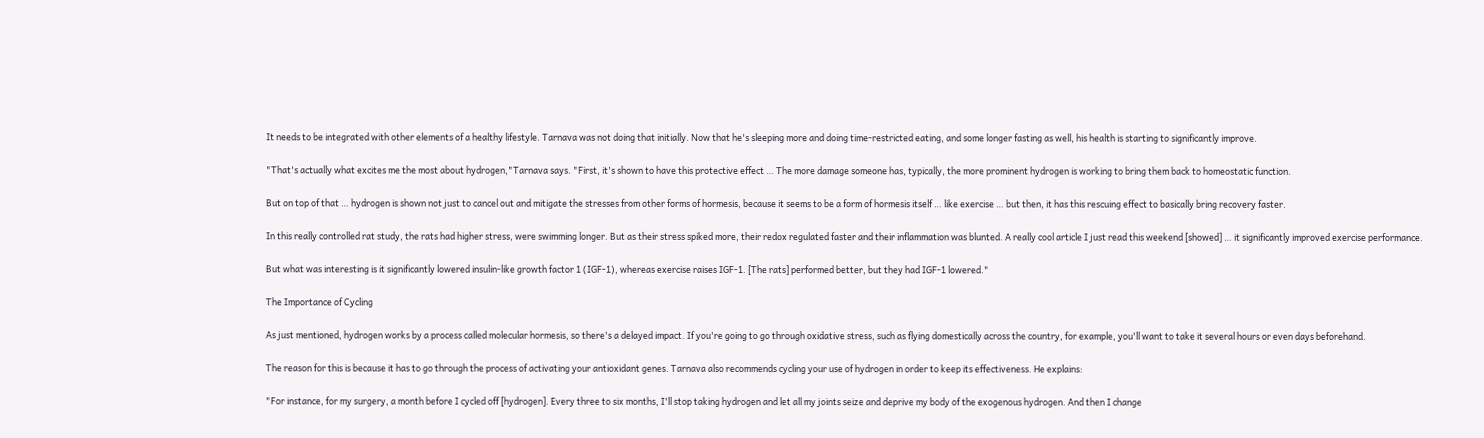It needs to be integrated with other elements of a healthy lifestyle. Tarnava was not doing that initially. Now that he's sleeping more and doing time-restricted eating, and some longer fasting as well, his health is starting to significantly improve.

"That's actually what excites me the most about hydrogen,"Tarnava says. "First, it's shown to have this protective effect … The more damage someone has, typically, the more prominent hydrogen is working to bring them back to homeostatic function.

But on top of that … hydrogen is shown not just to cancel out and mitigate the stresses from other forms of hormesis, because it seems to be a form of hormesis itself … like exercise … but then, it has this rescuing effect to basically bring recovery faster.

In this really controlled rat study, the rats had higher stress, were swimming longer. But as their stress spiked more, their redox regulated faster and their inflammation was blunted. A really cool article I just read this weekend [showed] … it significantly improved exercise performance.

But what was interesting is it significantly lowered insulin-like growth factor 1 (IGF-1), whereas exercise raises IGF-1. [The rats] performed better, but they had IGF-1 lowered."

The Importance of Cycling

As just mentioned, hydrogen works by a process called molecular hormesis, so there's a delayed impact. If you're going to go through oxidative stress, such as flying domestically across the country, for example, you'll want to take it several hours or even days beforehand.

The reason for this is because it has to go through the process of activating your antioxidant genes. Tarnava also recommends cycling your use of hydrogen in order to keep its effectiveness. He explains:

"For instance, for my surgery, a month before I cycled off [hydrogen]. Every three to six months, I'll stop taking hydrogen and let all my joints seize and deprive my body of the exogenous hydrogen. And then I change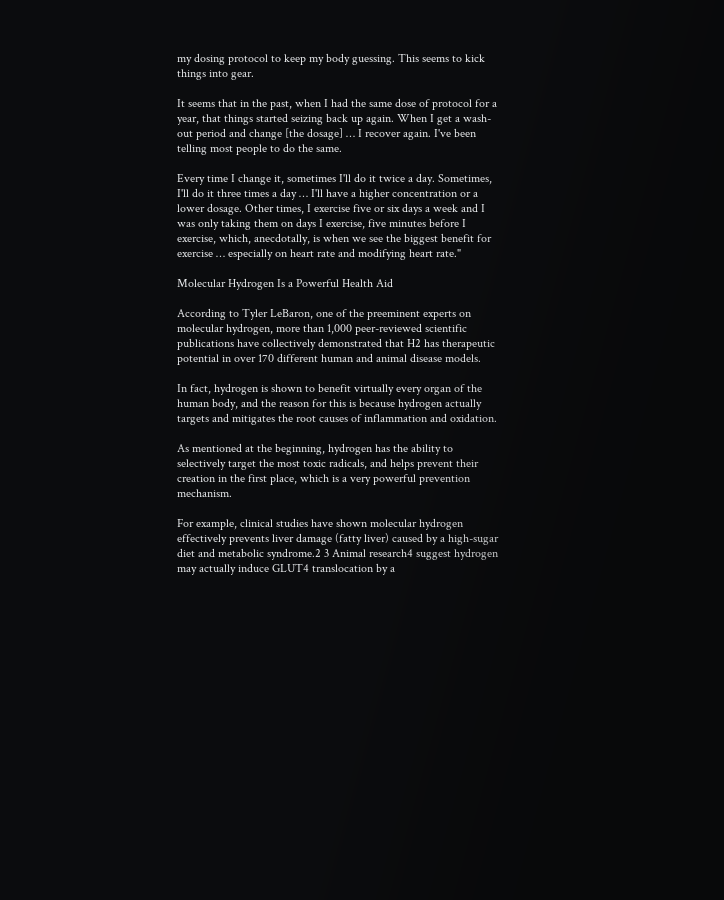my dosing protocol to keep my body guessing. This seems to kick things into gear.

It seems that in the past, when I had the same dose of protocol for a year, that things started seizing back up again. When I get a wash-out period and change [the dosage] … I recover again. I've been telling most people to do the same.

Every time I change it, sometimes I'll do it twice a day. Sometimes, I'll do it three times a day … I'll have a higher concentration or a lower dosage. Other times, I exercise five or six days a week and I was only taking them on days I exercise, five minutes before I exercise, which, anecdotally, is when we see the biggest benefit for exercise … especially on heart rate and modifying heart rate."

Molecular Hydrogen Is a Powerful Health Aid

According to Tyler LeBaron, one of the preeminent experts on molecular hydrogen, more than 1,000 peer-reviewed scientific publications have collectively demonstrated that H2 has therapeutic potential in over 170 different human and animal disease models.

In fact, hydrogen is shown to benefit virtually every organ of the human body, and the reason for this is because hydrogen actually targets and mitigates the root causes of inflammation and oxidation.

As mentioned at the beginning, hydrogen has the ability to selectively target the most toxic radicals, and helps prevent their creation in the first place, which is a very powerful prevention mechanism.

For example, clinical studies have shown molecular hydrogen effectively prevents liver damage (fatty liver) caused by a high-sugar diet and metabolic syndrome.2 3 Animal research4 suggest hydrogen may actually induce GLUT4 translocation by a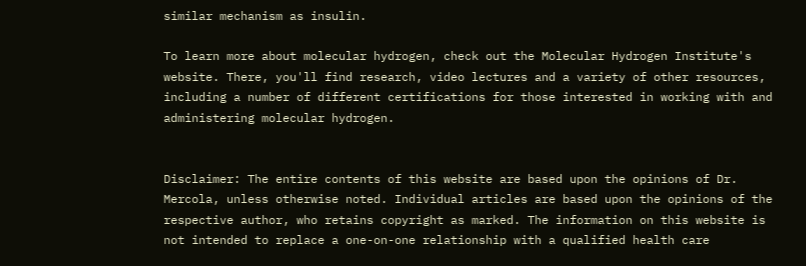similar mechanism as insulin.

To learn more about molecular hydrogen, check out the Molecular Hydrogen Institute's website. There, you'll find research, video lectures and a variety of other resources, including a number of different certifications for those interested in working with and administering molecular hydrogen.


Disclaimer: The entire contents of this website are based upon the opinions of Dr. Mercola, unless otherwise noted. Individual articles are based upon the opinions of the respective author, who retains copyright as marked. The information on this website is not intended to replace a one-on-one relationship with a qualified health care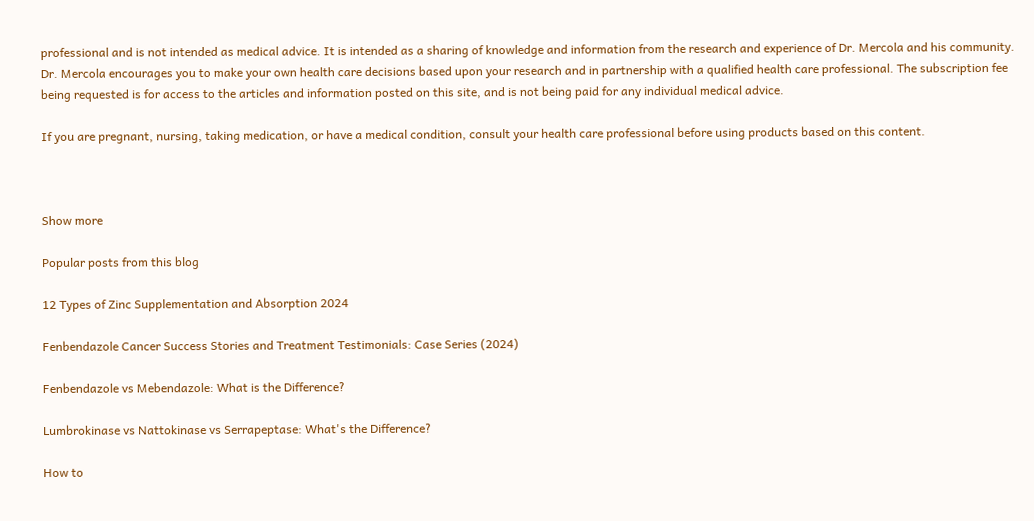professional and is not intended as medical advice. It is intended as a sharing of knowledge and information from the research and experience of Dr. Mercola and his community. Dr. Mercola encourages you to make your own health care decisions based upon your research and in partnership with a qualified health care professional. The subscription fee being requested is for access to the articles and information posted on this site, and is not being paid for any individual medical advice.

If you are pregnant, nursing, taking medication, or have a medical condition, consult your health care professional before using products based on this content.



Show more

Popular posts from this blog

12 Types of Zinc Supplementation and Absorption 2024

Fenbendazole Cancer Success Stories and Treatment Testimonials: Case Series (2024)

Fenbendazole vs Mebendazole: What is the Difference?

Lumbrokinase vs Nattokinase vs Serrapeptase: What's the Difference?

How to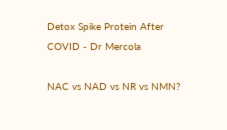Detox Spike Protein After COVID - Dr Mercola

NAC vs NAD vs NR vs NMN?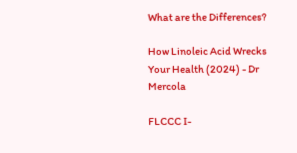What are the Differences?

How Linoleic Acid Wrecks Your Health (2024) - Dr Mercola

FLCCC I-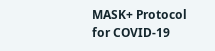MASK+ Protocol for COVID-19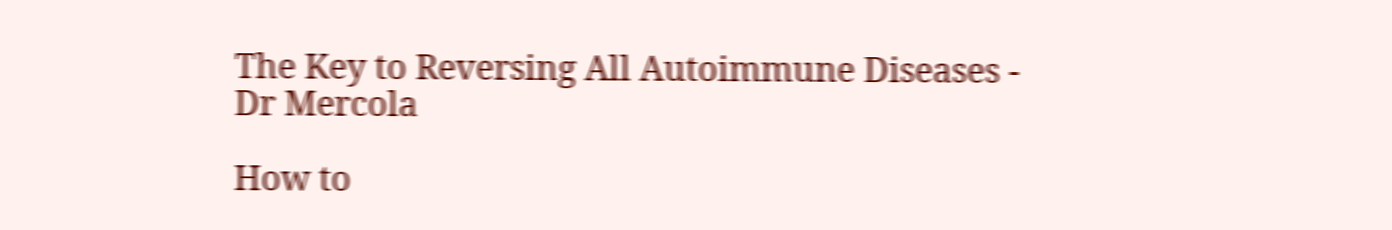The Key to Reversing All Autoimmune Diseases - Dr Mercola

How to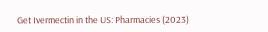Get Ivermectin in the US: Pharmacies (2023)